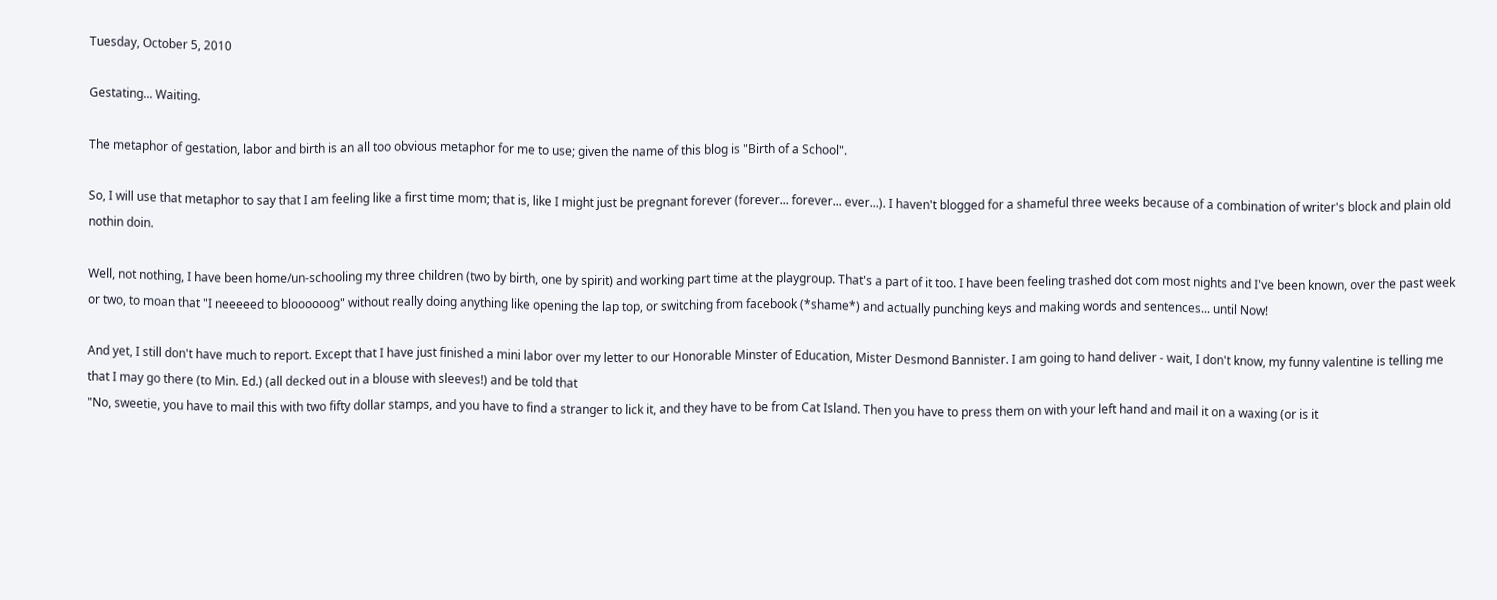Tuesday, October 5, 2010

Gestating... Waiting.

The metaphor of gestation, labor and birth is an all too obvious metaphor for me to use; given the name of this blog is "Birth of a School".

So, I will use that metaphor to say that I am feeling like a first time mom; that is, like I might just be pregnant forever (forever... forever... ever...). I haven't blogged for a shameful three weeks because of a combination of writer's block and plain old nothin doin.

Well, not nothing, I have been home/un-schooling my three children (two by birth, one by spirit) and working part time at the playgroup. That's a part of it too. I have been feeling trashed dot com most nights and I've been known, over the past week or two, to moan that "I neeeeed to bloooooog" without really doing anything like opening the lap top, or switching from facebook (*shame*) and actually punching keys and making words and sentences... until Now!

And yet, I still don't have much to report. Except that I have just finished a mini labor over my letter to our Honorable Minster of Education, Mister Desmond Bannister. I am going to hand deliver - wait, I don't know, my funny valentine is telling me that I may go there (to Min. Ed.) (all decked out in a blouse with sleeves!) and be told that
"No, sweetie, you have to mail this with two fifty dollar stamps, and you have to find a stranger to lick it, and they have to be from Cat Island. Then you have to press them on with your left hand and mail it on a waxing (or is it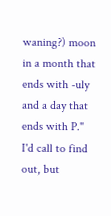waning?) moon in a month that ends with -uly and a day that ends with P."
I'd call to find out, but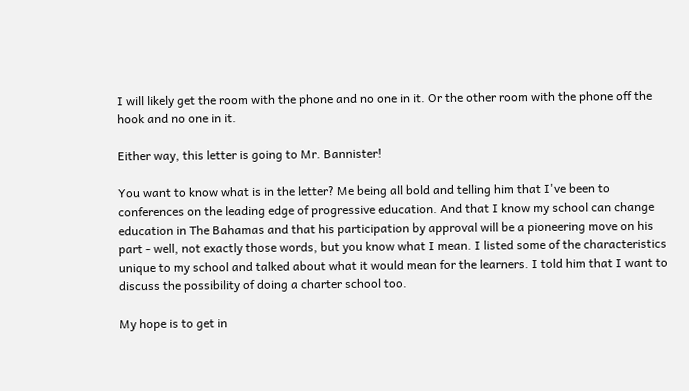I will likely get the room with the phone and no one in it. Or the other room with the phone off the hook and no one in it.

Either way, this letter is going to Mr. Bannister!

You want to know what is in the letter? Me being all bold and telling him that I've been to conferences on the leading edge of progressive education. And that I know my school can change education in The Bahamas and that his participation by approval will be a pioneering move on his part - well, not exactly those words, but you know what I mean. I listed some of the characteristics unique to my school and talked about what it would mean for the learners. I told him that I want to discuss the possibility of doing a charter school too.

My hope is to get in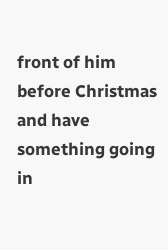front of him before Christmas and have something going in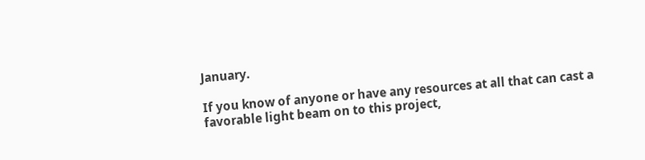January.

If you know of anyone or have any resources at all that can cast a favorable light beam on to this project,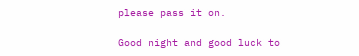please pass it on.

Good night and good luck to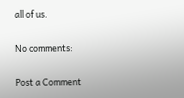all of us.

No comments:

Post a Comment